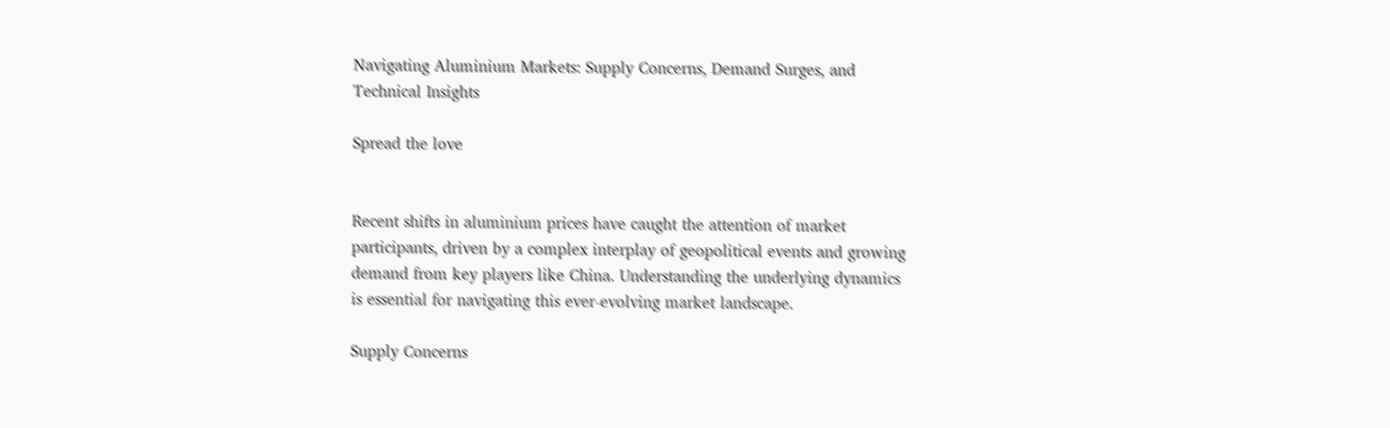Navigating Aluminium Markets: Supply Concerns, Demand Surges, and Technical Insights

Spread the love


Recent shifts in aluminium prices have caught the attention of market participants, driven by a complex interplay of geopolitical events and growing demand from key players like China. Understanding the underlying dynamics is essential for navigating this ever-evolving market landscape.

Supply Concerns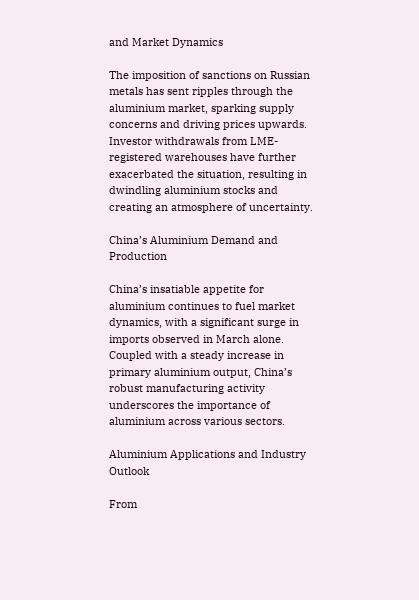and Market Dynamics

The imposition of sanctions on Russian metals has sent ripples through the aluminium market, sparking supply concerns and driving prices upwards. Investor withdrawals from LME-registered warehouses have further exacerbated the situation, resulting in dwindling aluminium stocks and creating an atmosphere of uncertainty.

China’s Aluminium Demand and Production

China’s insatiable appetite for aluminium continues to fuel market dynamics, with a significant surge in imports observed in March alone. Coupled with a steady increase in primary aluminium output, China’s robust manufacturing activity underscores the importance of aluminium across various sectors.

Aluminium Applications and Industry Outlook

From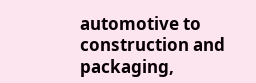automotive to construction and packaging,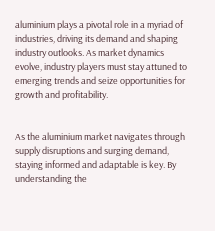aluminium plays a pivotal role in a myriad of industries, driving its demand and shaping industry outlooks. As market dynamics evolve, industry players must stay attuned to emerging trends and seize opportunities for growth and profitability.


As the aluminium market navigates through supply disruptions and surging demand, staying informed and adaptable is key. By understanding the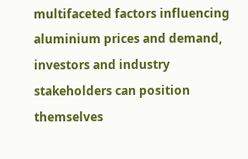multifaceted factors influencing aluminium prices and demand, investors and industry stakeholders can position themselves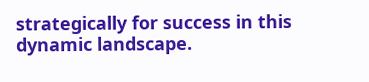strategically for success in this dynamic landscape.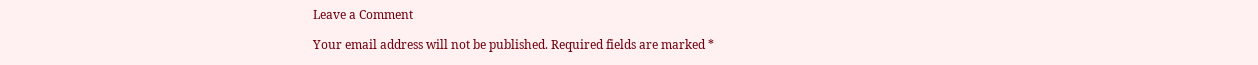Leave a Comment

Your email address will not be published. Required fields are marked *